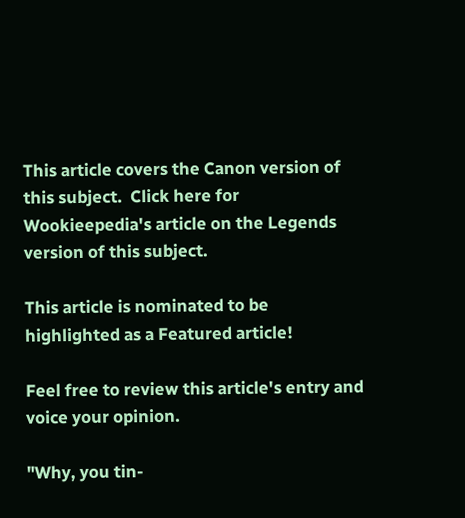This article covers the Canon version of this subject.  Click here for Wookieepedia's article on the Legends version of this subject.

This article is nominated to be highlighted as a Featured article!

Feel free to review this article's entry and voice your opinion.

"Why, you tin-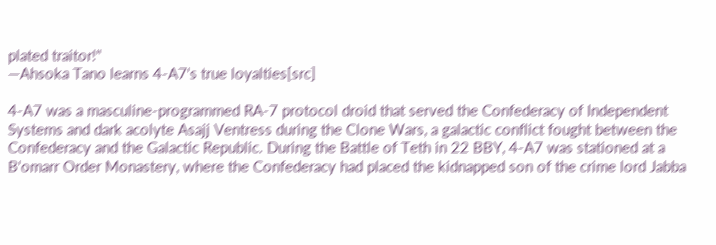plated traitor!"
―Ahsoka Tano learns 4-A7's true loyalties[src]

4-A7 was a masculine-programmed RA-7 protocol droid that served the Confederacy of Independent Systems and dark acolyte Asajj Ventress during the Clone Wars, a galactic conflict fought between the Confederacy and the Galactic Republic. During the Battle of Teth in 22 BBY, 4-A7 was stationed at a B'omarr Order Monastery, where the Confederacy had placed the kidnapped son of the crime lord Jabba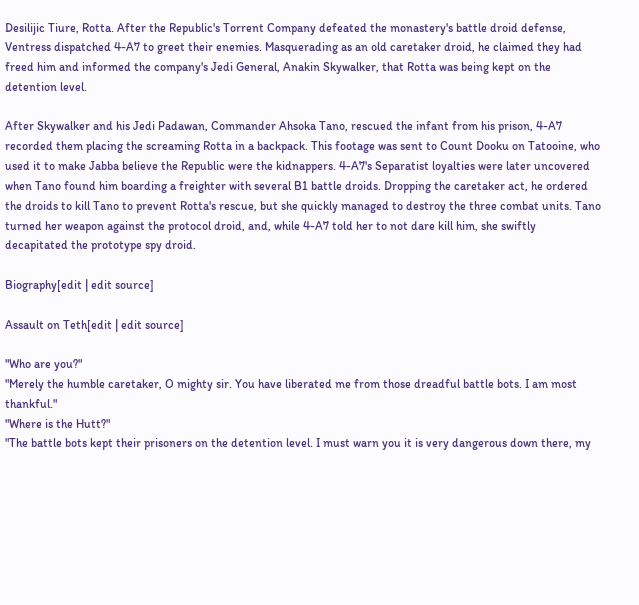Desilijic Tiure, Rotta. After the Republic's Torrent Company defeated the monastery's battle droid defense, Ventress dispatched 4-A7 to greet their enemies. Masquerading as an old caretaker droid, he claimed they had freed him and informed the company's Jedi General, Anakin Skywalker, that Rotta was being kept on the detention level.

After Skywalker and his Jedi Padawan, Commander Ahsoka Tano, rescued the infant from his prison, 4-A7 recorded them placing the screaming Rotta in a backpack. This footage was sent to Count Dooku on Tatooine, who used it to make Jabba believe the Republic were the kidnappers. 4-A7's Separatist loyalties were later uncovered when Tano found him boarding a freighter with several B1 battle droids. Dropping the caretaker act, he ordered the droids to kill Tano to prevent Rotta's rescue, but she quickly managed to destroy the three combat units. Tano turned her weapon against the protocol droid, and, while 4-A7 told her to not dare kill him, she swiftly decapitated the prototype spy droid.

Biography[edit | edit source]

Assault on Teth[edit | edit source]

"Who are you?"
"Merely the humble caretaker, O mighty sir. You have liberated me from those dreadful battle bots. I am most thankful."
"Where is the Hutt?"
"The battle bots kept their prisoners on the detention level. I must warn you it is very dangerous down there, my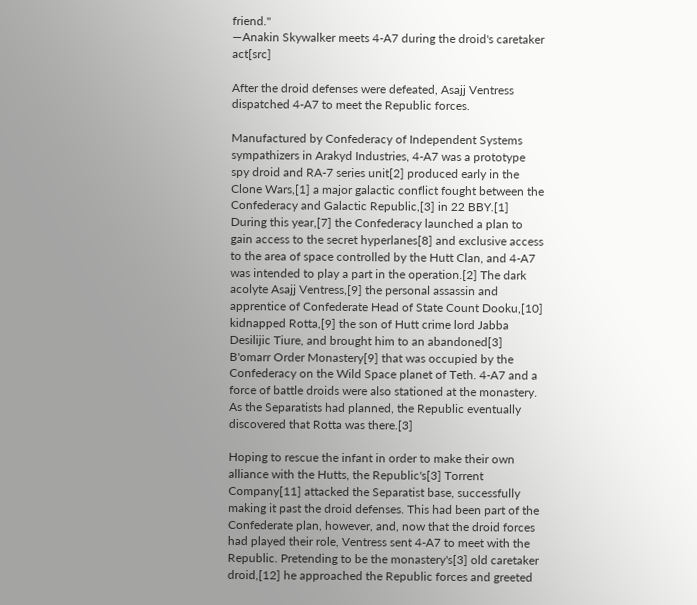friend."
―Anakin Skywalker meets 4-A7 during the droid's caretaker act[src]

After the droid defenses were defeated, Asajj Ventress dispatched 4-A7 to meet the Republic forces.

Manufactured by Confederacy of Independent Systems sympathizers in Arakyd Industries, 4-A7 was a prototype spy droid and RA-7 series unit[2] produced early in the Clone Wars,[1] a major galactic conflict fought between the Confederacy and Galactic Republic,[3] in 22 BBY.[1] During this year,[7] the Confederacy launched a plan to gain access to the secret hyperlanes[8] and exclusive access to the area of space controlled by the Hutt Clan, and 4-A7 was intended to play a part in the operation.[2] The dark acolyte Asajj Ventress,[9] the personal assassin and apprentice of Confederate Head of State Count Dooku,[10] kidnapped Rotta,[9] the son of Hutt crime lord Jabba Desilijic Tiure, and brought him to an abandoned[3] B'omarr Order Monastery[9] that was occupied by the Confederacy on the Wild Space planet of Teth. 4-A7 and a force of battle droids were also stationed at the monastery. As the Separatists had planned, the Republic eventually discovered that Rotta was there.[3]

Hoping to rescue the infant in order to make their own alliance with the Hutts, the Republic's[3] Torrent Company[11] attacked the Separatist base, successfully making it past the droid defenses. This had been part of the Confederate plan, however, and, now that the droid forces had played their role, Ventress sent 4-A7 to meet with the Republic. Pretending to be the monastery's[3] old caretaker droid,[12] he approached the Republic forces and greeted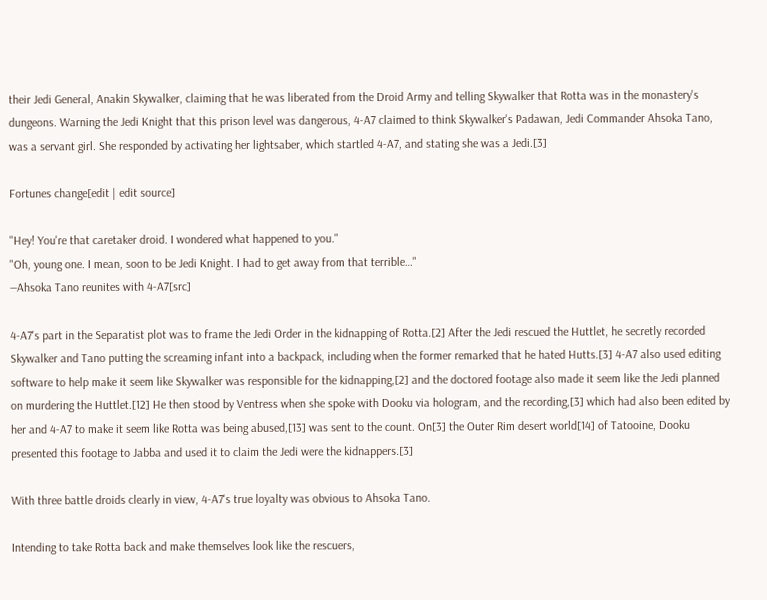their Jedi General, Anakin Skywalker, claiming that he was liberated from the Droid Army and telling Skywalker that Rotta was in the monastery's dungeons. Warning the Jedi Knight that this prison level was dangerous, 4-A7 claimed to think Skywalker's Padawan, Jedi Commander Ahsoka Tano, was a servant girl. She responded by activating her lightsaber, which startled 4-A7, and stating she was a Jedi.[3]

Fortunes change[edit | edit source]

"Hey! You're that caretaker droid. I wondered what happened to you."
"Oh, young one. I mean, soon to be Jedi Knight. I had to get away from that terrible…"
―Ahsoka Tano reunites with 4-A7[src]

4-A7's part in the Separatist plot was to frame the Jedi Order in the kidnapping of Rotta.[2] After the Jedi rescued the Huttlet, he secretly recorded Skywalker and Tano putting the screaming infant into a backpack, including when the former remarked that he hated Hutts.[3] 4-A7 also used editing software to help make it seem like Skywalker was responsible for the kidnapping,[2] and the doctored footage also made it seem like the Jedi planned on murdering the Huttlet.[12] He then stood by Ventress when she spoke with Dooku via hologram, and the recording,[3] which had also been edited by her and 4-A7 to make it seem like Rotta was being abused,[13] was sent to the count. On[3] the Outer Rim desert world[14] of Tatooine, Dooku presented this footage to Jabba and used it to claim the Jedi were the kidnappers.[3]

With three battle droids clearly in view, 4-A7's true loyalty was obvious to Ahsoka Tano.

Intending to take Rotta back and make themselves look like the rescuers,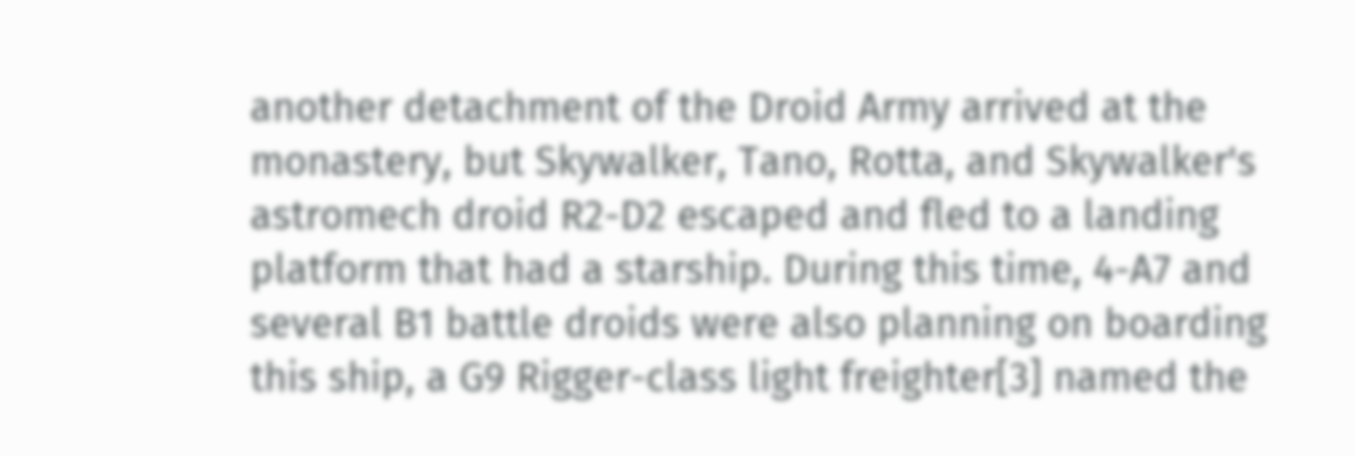another detachment of the Droid Army arrived at the monastery, but Skywalker, Tano, Rotta, and Skywalker's astromech droid R2-D2 escaped and fled to a landing platform that had a starship. During this time, 4-A7 and several B1 battle droids were also planning on boarding this ship, a G9 Rigger-class light freighter[3] named the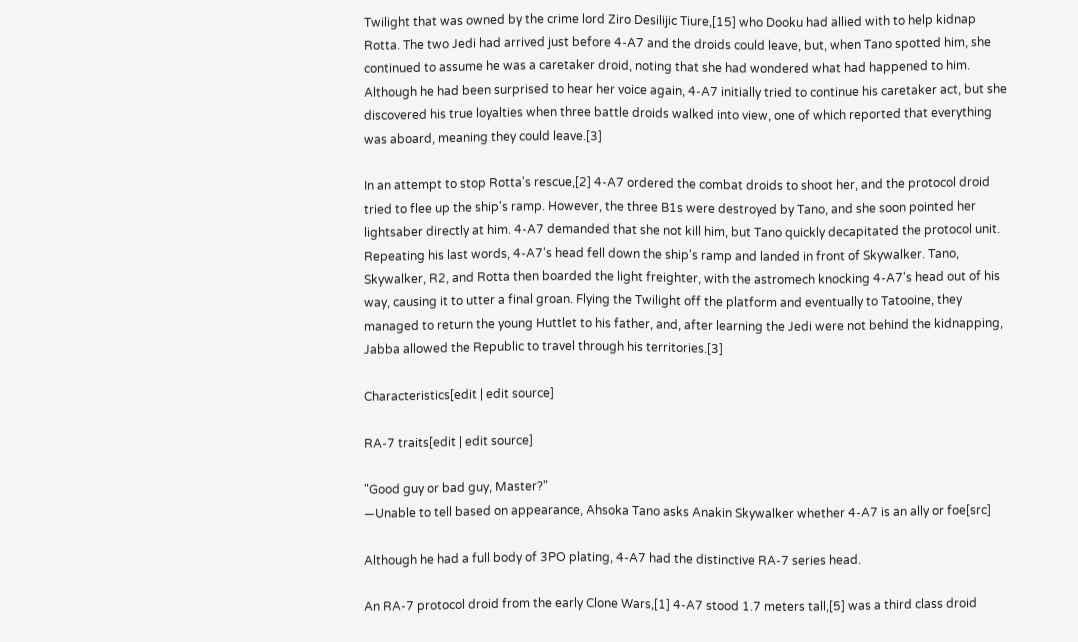Twilight that was owned by the crime lord Ziro Desilijic Tiure,[15] who Dooku had allied with to help kidnap Rotta. The two Jedi had arrived just before 4-A7 and the droids could leave, but, when Tano spotted him, she continued to assume he was a caretaker droid, noting that she had wondered what had happened to him. Although he had been surprised to hear her voice again, 4-A7 initially tried to continue his caretaker act, but she discovered his true loyalties when three battle droids walked into view, one of which reported that everything was aboard, meaning they could leave.[3]

In an attempt to stop Rotta's rescue,[2] 4-A7 ordered the combat droids to shoot her, and the protocol droid tried to flee up the ship's ramp. However, the three B1s were destroyed by Tano, and she soon pointed her lightsaber directly at him. 4-A7 demanded that she not kill him, but Tano quickly decapitated the protocol unit. Repeating his last words, 4-A7's head fell down the ship's ramp and landed in front of Skywalker. Tano, Skywalker, R2, and Rotta then boarded the light freighter, with the astromech knocking 4-A7's head out of his way, causing it to utter a final groan. Flying the Twilight off the platform and eventually to Tatooine, they managed to return the young Huttlet to his father, and, after learning the Jedi were not behind the kidnapping, Jabba allowed the Republic to travel through his territories.[3]

Characteristics[edit | edit source]

RA-7 traits[edit | edit source]

"Good guy or bad guy, Master?"
―Unable to tell based on appearance, Ahsoka Tano asks Anakin Skywalker whether 4-A7 is an ally or foe[src]

Although he had a full body of 3PO plating, 4-A7 had the distinctive RA-7 series head.

An RA-7 protocol droid from the early Clone Wars,[1] 4-A7 stood 1.7 meters tall,[5] was a third class droid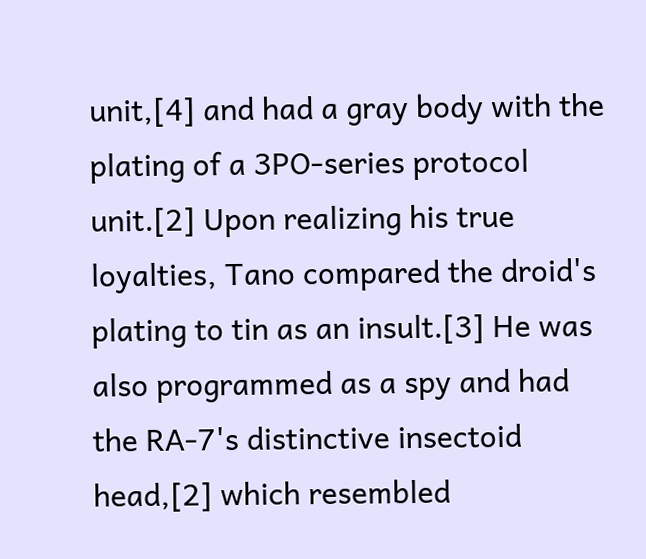unit,[4] and had a gray body with the plating of a 3PO-series protocol unit.[2] Upon realizing his true loyalties, Tano compared the droid's plating to tin as an insult.[3] He was also programmed as a spy and had the RA-7's distinctive insectoid head,[2] which resembled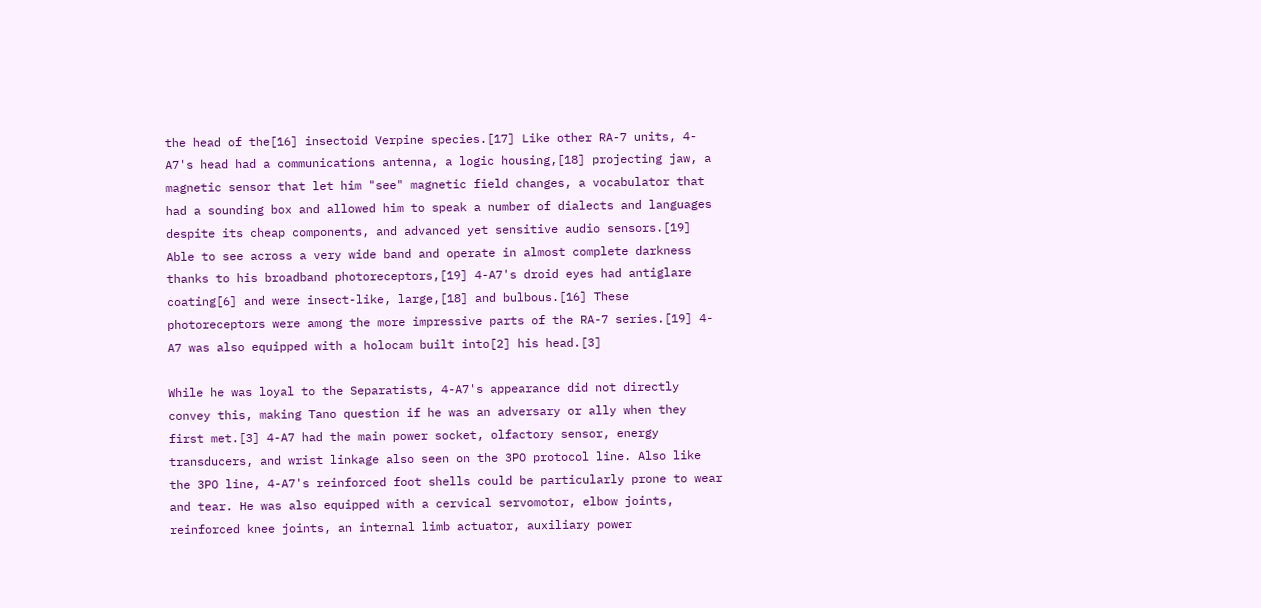the head of the[16] insectoid Verpine species.[17] Like other RA-7 units, 4-A7's head had a communications antenna, a logic housing,[18] projecting jaw, a magnetic sensor that let him "see" magnetic field changes, a vocabulator that had a sounding box and allowed him to speak a number of dialects and languages despite its cheap components, and advanced yet sensitive audio sensors.[19] Able to see across a very wide band and operate in almost complete darkness thanks to his broadband photoreceptors,[19] 4-A7's droid eyes had antiglare coating[6] and were insect-like, large,[18] and bulbous.[16] These photoreceptors were among the more impressive parts of the RA-7 series.[19] 4-A7 was also equipped with a holocam built into[2] his head.[3]

While he was loyal to the Separatists, 4-A7's appearance did not directly convey this, making Tano question if he was an adversary or ally when they first met.[3] 4-A7 had the main power socket, olfactory sensor, energy transducers, and wrist linkage also seen on the 3PO protocol line. Also like the 3PO line, 4-A7's reinforced foot shells could be particularly prone to wear and tear. He was also equipped with a cervical servomotor, elbow joints, reinforced knee joints, an internal limb actuator, auxiliary power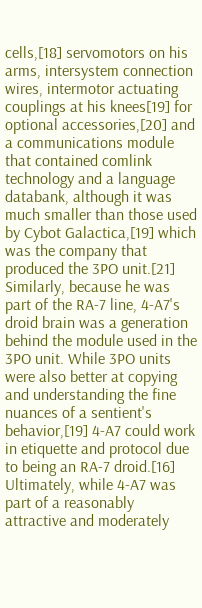cells,[18] servomotors on his arms, intersystem connection wires, intermotor actuating couplings at his knees[19] for optional accessories,[20] and a communications module that contained comlink technology and a language databank, although it was much smaller than those used by Cybot Galactica,[19] which was the company that produced the 3PO unit.[21] Similarly, because he was part of the RA-7 line, 4-A7's droid brain was a generation behind the module used in the 3PO unit. While 3PO units were also better at copying and understanding the fine nuances of a sentient's behavior,[19] 4-A7 could work in etiquette and protocol due to being an RA-7 droid.[16] Ultimately, while 4-A7 was part of a reasonably attractive and moderately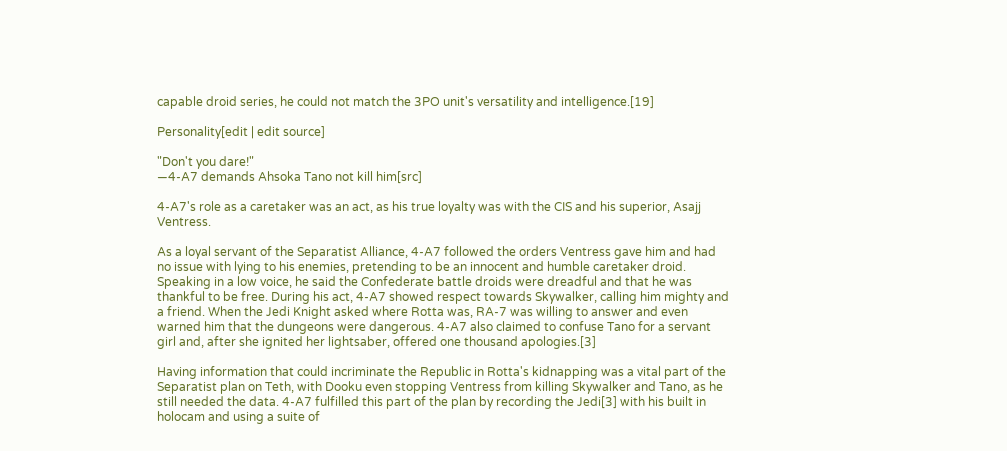capable droid series, he could not match the 3PO unit's versatility and intelligence.[19]

Personality[edit | edit source]

"Don't you dare!"
―4-A7 demands Ahsoka Tano not kill him[src]

4-A7's role as a caretaker was an act, as his true loyalty was with the CIS and his superior, Asajj Ventress.

As a loyal servant of the Separatist Alliance, 4-A7 followed the orders Ventress gave him and had no issue with lying to his enemies, pretending to be an innocent and humble caretaker droid. Speaking in a low voice, he said the Confederate battle droids were dreadful and that he was thankful to be free. During his act, 4-A7 showed respect towards Skywalker, calling him mighty and a friend. When the Jedi Knight asked where Rotta was, RA-7 was willing to answer and even warned him that the dungeons were dangerous. 4-A7 also claimed to confuse Tano for a servant girl and, after she ignited her lightsaber, offered one thousand apologies.[3]

Having information that could incriminate the Republic in Rotta's kidnapping was a vital part of the Separatist plan on Teth, with Dooku even stopping Ventress from killing Skywalker and Tano, as he still needed the data. 4-A7 fulfilled this part of the plan by recording the Jedi[3] with his built in holocam and using a suite of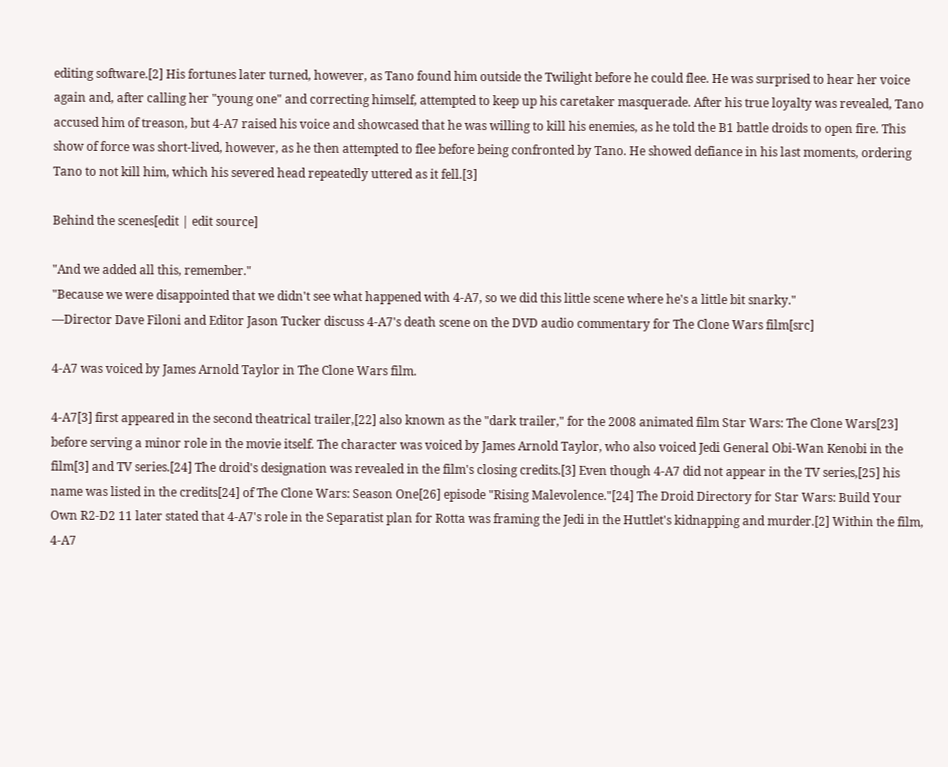editing software.[2] His fortunes later turned, however, as Tano found him outside the Twilight before he could flee. He was surprised to hear her voice again and, after calling her "young one" and correcting himself, attempted to keep up his caretaker masquerade. After his true loyalty was revealed, Tano accused him of treason, but 4-A7 raised his voice and showcased that he was willing to kill his enemies, as he told the B1 battle droids to open fire. This show of force was short-lived, however, as he then attempted to flee before being confronted by Tano. He showed defiance in his last moments, ordering Tano to not kill him, which his severed head repeatedly uttered as it fell.[3]

Behind the scenes[edit | edit source]

"And we added all this, remember."
"Because we were disappointed that we didn't see what happened with 4-A7, so we did this little scene where he's a little bit snarky."
―Director Dave Filoni and Editor Jason Tucker discuss 4-A7's death scene on the DVD audio commentary for The Clone Wars film[src]

4-A7 was voiced by James Arnold Taylor in The Clone Wars film.

4-A7[3] first appeared in the second theatrical trailer,[22] also known as the "dark trailer," for the 2008 animated film Star Wars: The Clone Wars[23] before serving a minor role in the movie itself. The character was voiced by James Arnold Taylor, who also voiced Jedi General Obi-Wan Kenobi in the film[3] and TV series.[24] The droid's designation was revealed in the film's closing credits.[3] Even though 4-A7 did not appear in the TV series,[25] his name was listed in the credits[24] of The Clone Wars: Season One[26] episode "Rising Malevolence."[24] The Droid Directory for Star Wars: Build Your Own R2-D2 11 later stated that 4-A7's role in the Separatist plan for Rotta was framing the Jedi in the Huttlet's kidnapping and murder.[2] Within the film, 4-A7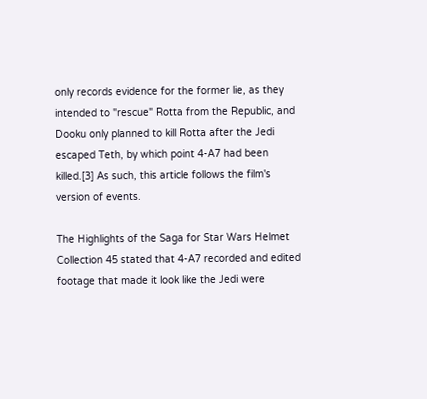only records evidence for the former lie, as they intended to "rescue" Rotta from the Republic, and Dooku only planned to kill Rotta after the Jedi escaped Teth, by which point 4-A7 had been killed.[3] As such, this article follows the film's version of events.

The Highlights of the Saga for Star Wars Helmet Collection 45 stated that 4-A7 recorded and edited footage that made it look like the Jedi were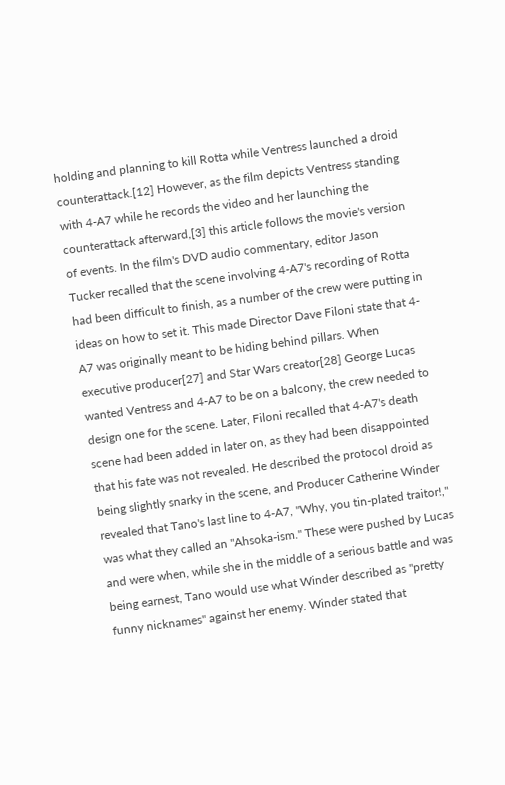holding and planning to kill Rotta while Ventress launched a droid counterattack.[12] However, as the film depicts Ventress standing with 4-A7 while he records the video and her launching the counterattack afterward,[3] this article follows the movie's version of events. In the film's DVD audio commentary, editor Jason Tucker recalled that the scene involving 4-A7's recording of Rotta had been difficult to finish, as a number of the crew were putting in ideas on how to set it. This made Director Dave Filoni state that 4-A7 was originally meant to be hiding behind pillars. When executive producer[27] and Star Wars creator[28] George Lucas wanted Ventress and 4-A7 to be on a balcony, the crew needed to design one for the scene. Later, Filoni recalled that 4-A7's death scene had been added in later on, as they had been disappointed that his fate was not revealed. He described the protocol droid as being slightly snarky in the scene, and Producer Catherine Winder revealed that Tano's last line to 4-A7, "Why, you tin-plated traitor!," was what they called an "Ahsoka-ism." These were pushed by Lucas and were when, while she in the middle of a serious battle and was being earnest, Tano would use what Winder described as "pretty funny nicknames" against her enemy. Winder stated that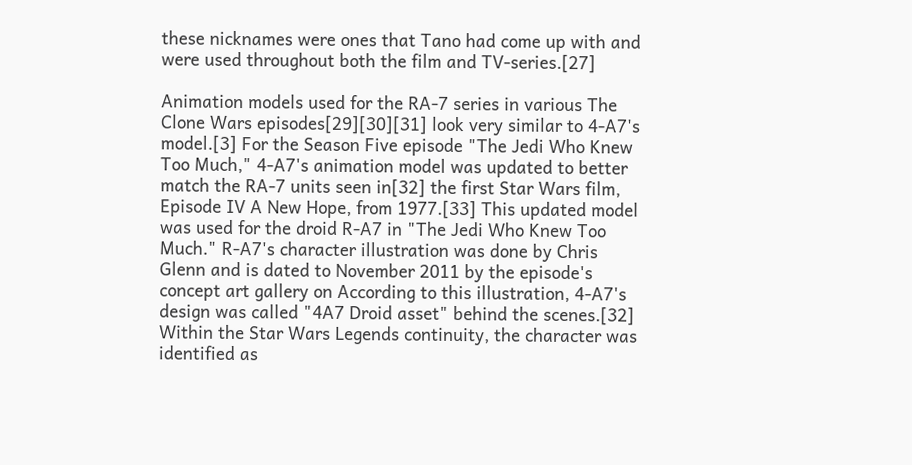these nicknames were ones that Tano had come up with and were used throughout both the film and TV-series.[27]

Animation models used for the RA-7 series in various The Clone Wars episodes[29][30][31] look very similar to 4-A7's model.[3] For the Season Five episode "The Jedi Who Knew Too Much," 4-A7's animation model was updated to better match the RA-7 units seen in[32] the first Star Wars film, Episode IV A New Hope, from 1977.[33] This updated model was used for the droid R-A7 in "The Jedi Who Knew Too Much." R-A7's character illustration was done by Chris Glenn and is dated to November 2011 by the episode's concept art gallery on According to this illustration, 4-A7's design was called "4A7 Droid asset" behind the scenes.[32] Within the Star Wars Legends continuity, the character was identified as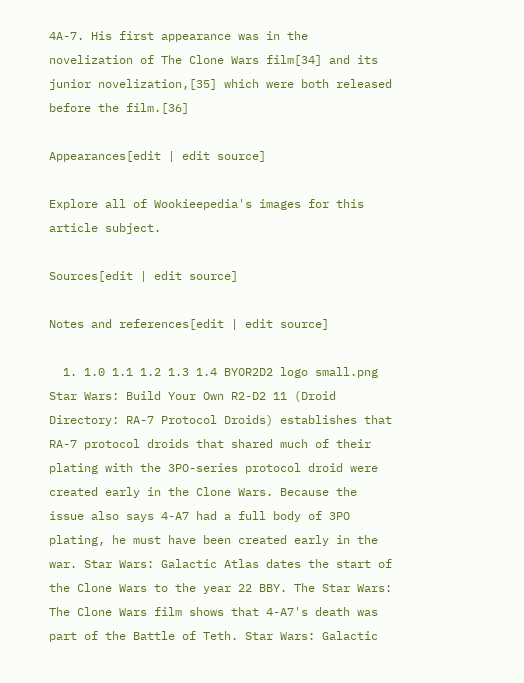4A-7. His first appearance was in the novelization of The Clone Wars film[34] and its junior novelization,[35] which were both released before the film.[36]

Appearances[edit | edit source]

Explore all of Wookieepedia's images for this article subject.

Sources[edit | edit source]

Notes and references[edit | edit source]

  1. 1.0 1.1 1.2 1.3 1.4 BYOR2D2 logo small.png Star Wars: Build Your Own R2-D2 11 (Droid Directory: RA-7 Protocol Droids) establishes that RA-7 protocol droids that shared much of their plating with the 3PO-series protocol droid were created early in the Clone Wars. Because the issue also says 4-A7 had a full body of 3PO plating, he must have been created early in the war. Star Wars: Galactic Atlas dates the start of the Clone Wars to the year 22 BBY. The Star Wars: The Clone Wars film shows that 4-A7's death was part of the Battle of Teth. Star Wars: Galactic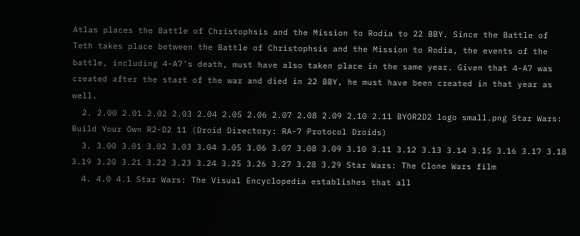Atlas places the Battle of Christophsis and the Mission to Rodia to 22 BBY. Since the Battle of Teth takes place between the Battle of Christophsis and the Mission to Rodia, the events of the battle, including 4-A7's death, must have also taken place in the same year. Given that 4-A7 was created after the start of the war and died in 22 BBY, he must have been created in that year as well.
  2. 2.00 2.01 2.02 2.03 2.04 2.05 2.06 2.07 2.08 2.09 2.10 2.11 BYOR2D2 logo small.png Star Wars: Build Your Own R2-D2 11 (Droid Directory: RA-7 Protocol Droids)
  3. 3.00 3.01 3.02 3.03 3.04 3.05 3.06 3.07 3.08 3.09 3.10 3.11 3.12 3.13 3.14 3.15 3.16 3.17 3.18 3.19 3.20 3.21 3.22 3.23 3.24 3.25 3.26 3.27 3.28 3.29 Star Wars: The Clone Wars film
  4. 4.0 4.1 Star Wars: The Visual Encyclopedia establishes that all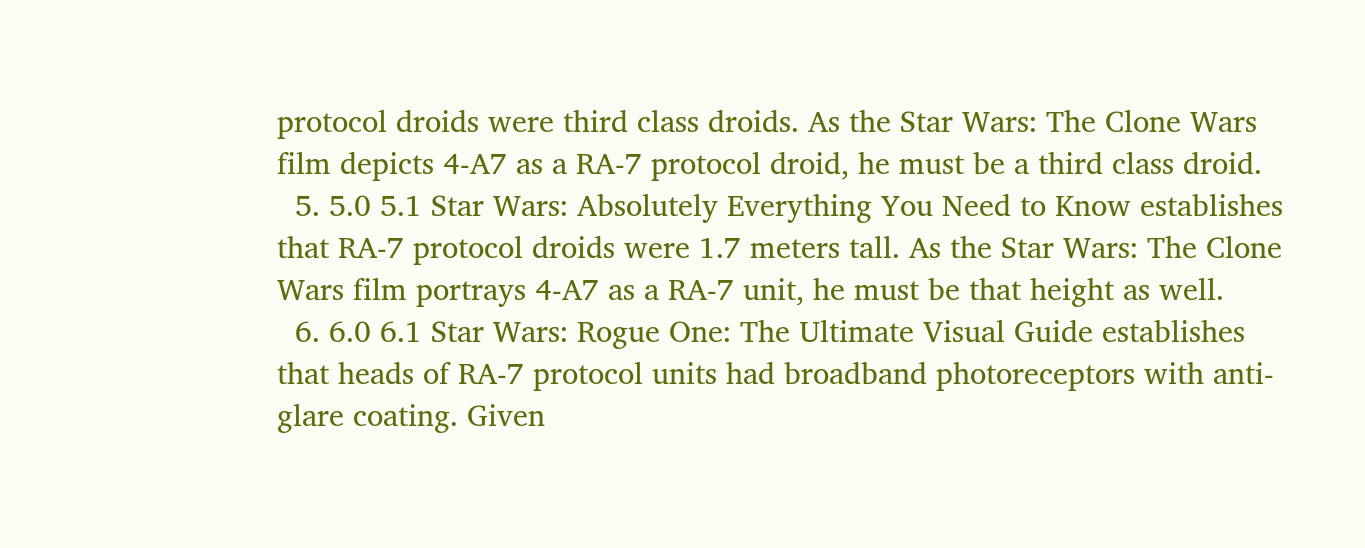protocol droids were third class droids. As the Star Wars: The Clone Wars film depicts 4-A7 as a RA-7 protocol droid, he must be a third class droid.
  5. 5.0 5.1 Star Wars: Absolutely Everything You Need to Know establishes that RA-7 protocol droids were 1.7 meters tall. As the Star Wars: The Clone Wars film portrays 4-A7 as a RA-7 unit, he must be that height as well.
  6. 6.0 6.1 Star Wars: Rogue One: The Ultimate Visual Guide establishes that heads of RA-7 protocol units had broadband photoreceptors with anti-glare coating. Given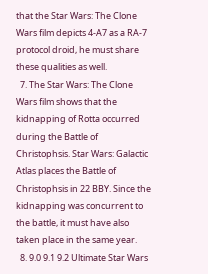that the Star Wars: The Clone Wars film depicts 4-A7 as a RA-7 protocol droid, he must share these qualities as well.
  7. The Star Wars: The Clone Wars film shows that the kidnapping of Rotta occurred during the Battle of Christophsis. Star Wars: Galactic Atlas places the Battle of Christophsis in 22 BBY. Since the kidnapping was concurrent to the battle, it must have also taken place in the same year.
  8. 9.0 9.1 9.2 Ultimate Star Wars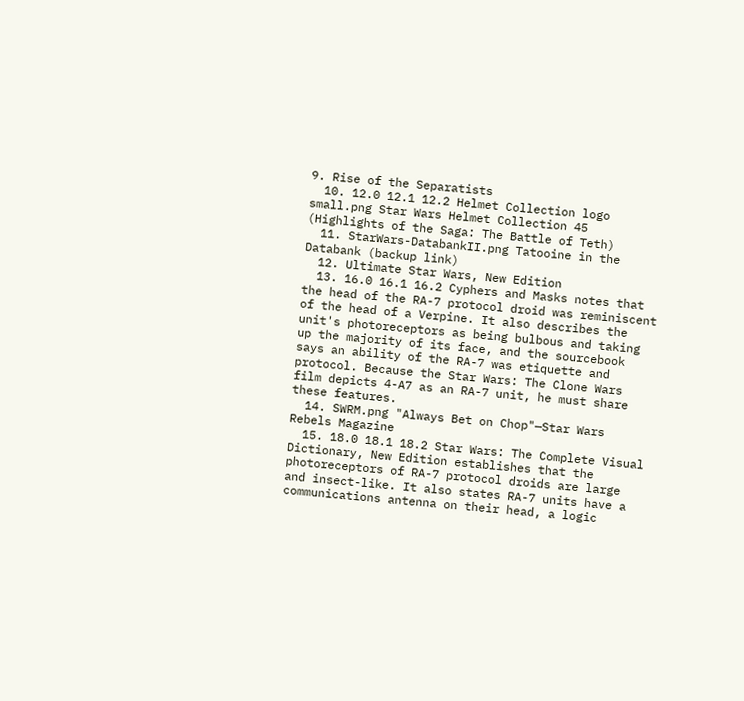9. Rise of the Separatists
  10. 12.0 12.1 12.2 Helmet Collection logo small.png Star Wars Helmet Collection 45 (Highlights of the Saga: The Battle of Teth)
  11. StarWars-DatabankII.png Tatooine in the Databank (backup link)
  12. Ultimate Star Wars, New Edition
  13. 16.0 16.1 16.2 Cyphers and Masks notes that the head of the RA-7 protocol droid was reminiscent of the head of a Verpine. It also describes the unit's photoreceptors as being bulbous and taking up the majority of its face, and the sourcebook says an ability of the RA-7 was etiquette and protocol. Because the Star Wars: The Clone Wars film depicts 4-A7 as an RA-7 unit, he must share these features.
  14. SWRM.png "Always Bet on Chop"—Star Wars Rebels Magazine
  15. 18.0 18.1 18.2 Star Wars: The Complete Visual Dictionary, New Edition establishes that the photoreceptors of RA-7 protocol droids are large and insect-like. It also states RA-7 units have a communications antenna on their head, a logic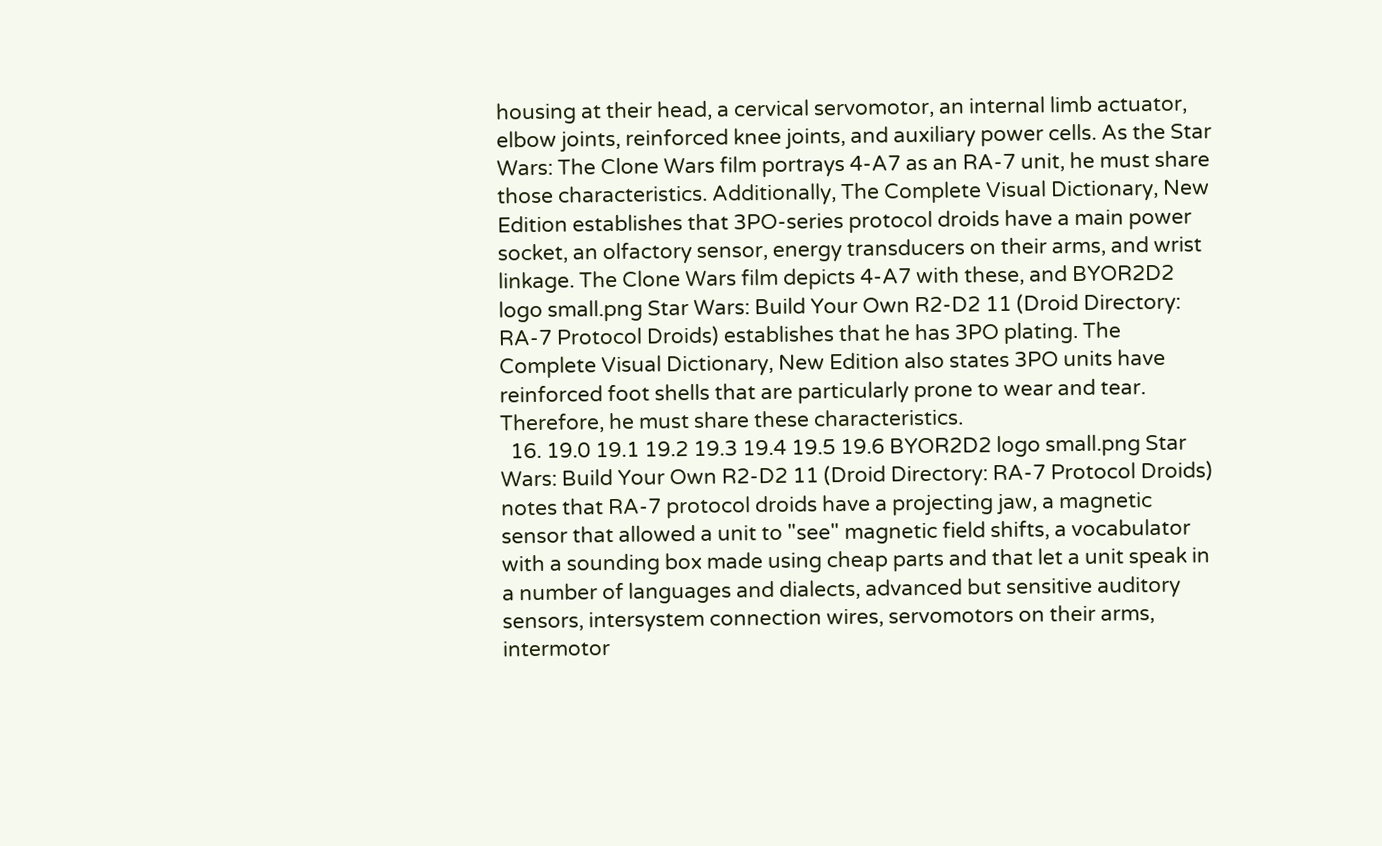housing at their head, a cervical servomotor, an internal limb actuator, elbow joints, reinforced knee joints, and auxiliary power cells. As the Star Wars: The Clone Wars film portrays 4-A7 as an RA-7 unit, he must share those characteristics. Additionally, The Complete Visual Dictionary, New Edition establishes that 3PO-series protocol droids have a main power socket, an olfactory sensor, energy transducers on their arms, and wrist linkage. The Clone Wars film depicts 4-A7 with these, and BYOR2D2 logo small.png Star Wars: Build Your Own R2-D2 11 (Droid Directory: RA-7 Protocol Droids) establishes that he has 3PO plating. The Complete Visual Dictionary, New Edition also states 3PO units have reinforced foot shells that are particularly prone to wear and tear. Therefore, he must share these characteristics.
  16. 19.0 19.1 19.2 19.3 19.4 19.5 19.6 BYOR2D2 logo small.png Star Wars: Build Your Own R2-D2 11 (Droid Directory: RA-7 Protocol Droids) notes that RA-7 protocol droids have a projecting jaw, a magnetic sensor that allowed a unit to "see" magnetic field shifts, a vocabulator with a sounding box made using cheap parts and that let a unit speak in a number of languages and dialects, advanced but sensitive auditory sensors, intersystem connection wires, servomotors on their arms, intermotor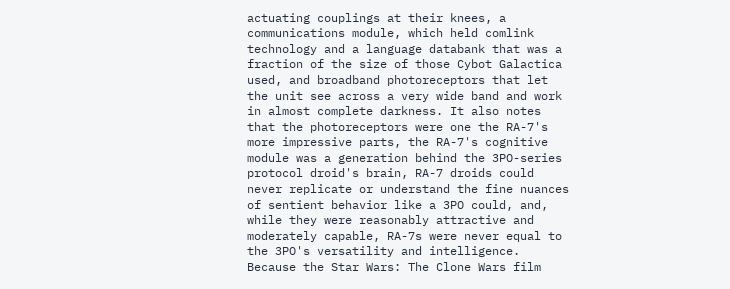actuating couplings at their knees, a communications module, which held comlink technology and a language databank that was a fraction of the size of those Cybot Galactica used, and broadband photoreceptors that let the unit see across a very wide band and work in almost complete darkness. It also notes that the photoreceptors were one the RA-7's more impressive parts, the RA-7's cognitive module was a generation behind the 3PO-series protocol droid's brain, RA-7 droids could never replicate or understand the fine nuances of sentient behavior like a 3PO could, and, while they were reasonably attractive and moderately capable, RA-7s were never equal to the 3PO's versatility and intelligence. Because the Star Wars: The Clone Wars film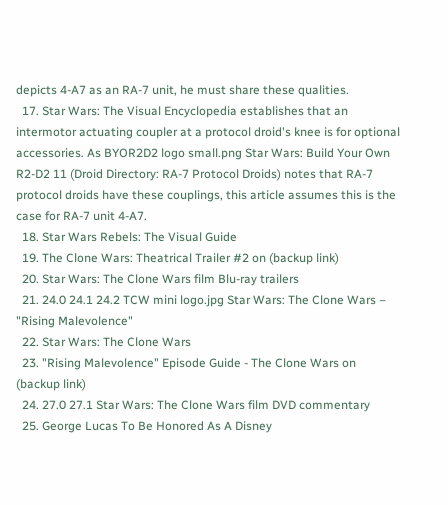depicts 4-A7 as an RA-7 unit, he must share these qualities.
  17. Star Wars: The Visual Encyclopedia establishes that an intermotor actuating coupler at a protocol droid's knee is for optional accessories. As BYOR2D2 logo small.png Star Wars: Build Your Own R2-D2 11 (Droid Directory: RA-7 Protocol Droids) notes that RA-7 protocol droids have these couplings, this article assumes this is the case for RA-7 unit 4-A7.
  18. Star Wars Rebels: The Visual Guide
  19. The Clone Wars: Theatrical Trailer #2 on (backup link)
  20. Star Wars: The Clone Wars film Blu-ray trailers
  21. 24.0 24.1 24.2 TCW mini logo.jpg Star Wars: The Clone Wars – "Rising Malevolence"
  22. Star Wars: The Clone Wars
  23. "Rising Malevolence" Episode Guide - The Clone Wars on (backup link)
  24. 27.0 27.1 Star Wars: The Clone Wars film DVD commentary
  25. George Lucas To Be Honored As A Disney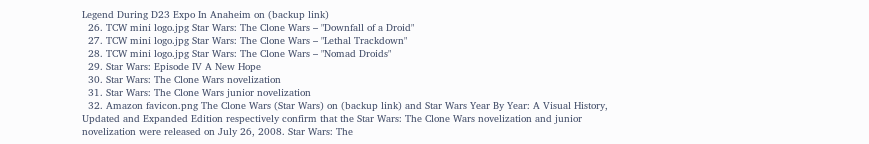Legend During D23 Expo In Anaheim on (backup link)
  26. TCW mini logo.jpg Star Wars: The Clone Wars – "Downfall of a Droid"
  27. TCW mini logo.jpg Star Wars: The Clone Wars – "Lethal Trackdown"
  28. TCW mini logo.jpg Star Wars: The Clone Wars – "Nomad Droids"
  29. Star Wars: Episode IV A New Hope
  30. Star Wars: The Clone Wars novelization
  31. Star Wars: The Clone Wars junior novelization
  32. Amazon favicon.png The Clone Wars (Star Wars) on (backup link) and Star Wars Year By Year: A Visual History, Updated and Expanded Edition respectively confirm that the Star Wars: The Clone Wars novelization and junior novelization were released on July 26, 2008. Star Wars: The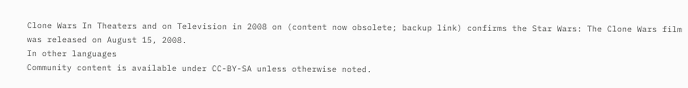Clone Wars In Theaters and on Television in 2008 on (content now obsolete; backup link) confirms the Star Wars: The Clone Wars film was released on August 15, 2008.
In other languages
Community content is available under CC-BY-SA unless otherwise noted.